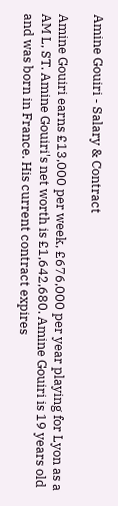Amine Gouiri - Salary & Contract

Amine Gouiri earns £13,000 per week, £676,000 per year playing for Lyon as a AM L, ST. Amine Gouiri's net worth is £1,642,680. Amine Gouiri is 19 years old and was born in France. His current contract expires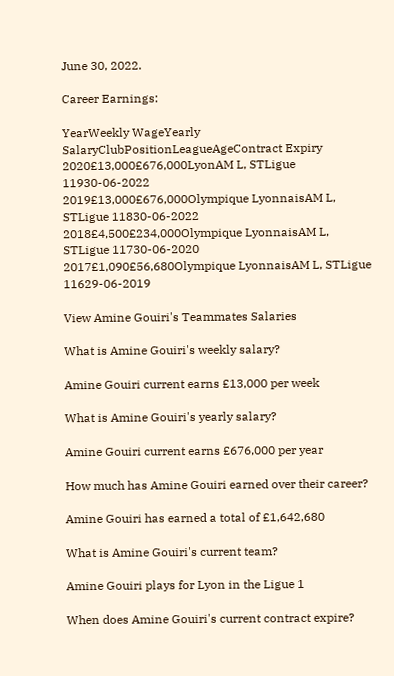June 30, 2022.

Career Earnings:

YearWeekly WageYearly SalaryClubPositionLeagueAgeContract Expiry
2020£13,000£676,000LyonAM L, STLigue 11930-06-2022
2019£13,000£676,000Olympique LyonnaisAM L, STLigue 11830-06-2022
2018£4,500£234,000Olympique LyonnaisAM L, STLigue 11730-06-2020
2017£1,090£56,680Olympique LyonnaisAM L, STLigue 11629-06-2019

View Amine Gouiri's Teammates Salaries

What is Amine Gouiri's weekly salary?

Amine Gouiri current earns £13,000 per week

What is Amine Gouiri's yearly salary?

Amine Gouiri current earns £676,000 per year

How much has Amine Gouiri earned over their career?

Amine Gouiri has earned a total of £1,642,680

What is Amine Gouiri's current team?

Amine Gouiri plays for Lyon in the Ligue 1

When does Amine Gouiri's current contract expire?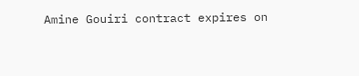Amine Gouiri contract expires on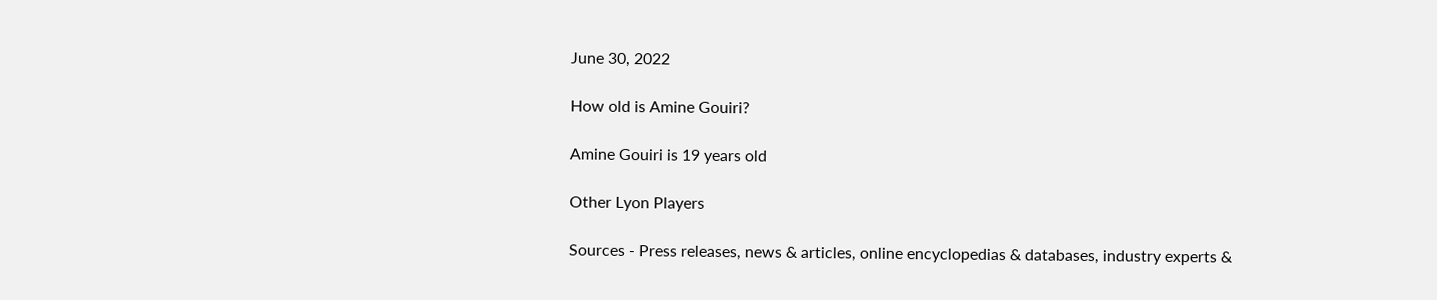June 30, 2022

How old is Amine Gouiri?

Amine Gouiri is 19 years old

Other Lyon Players

Sources - Press releases, news & articles, online encyclopedias & databases, industry experts &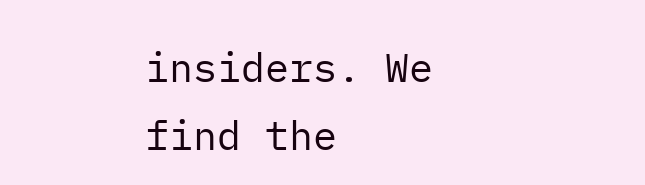insiders. We find the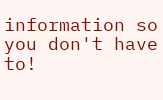information so you don't have to!